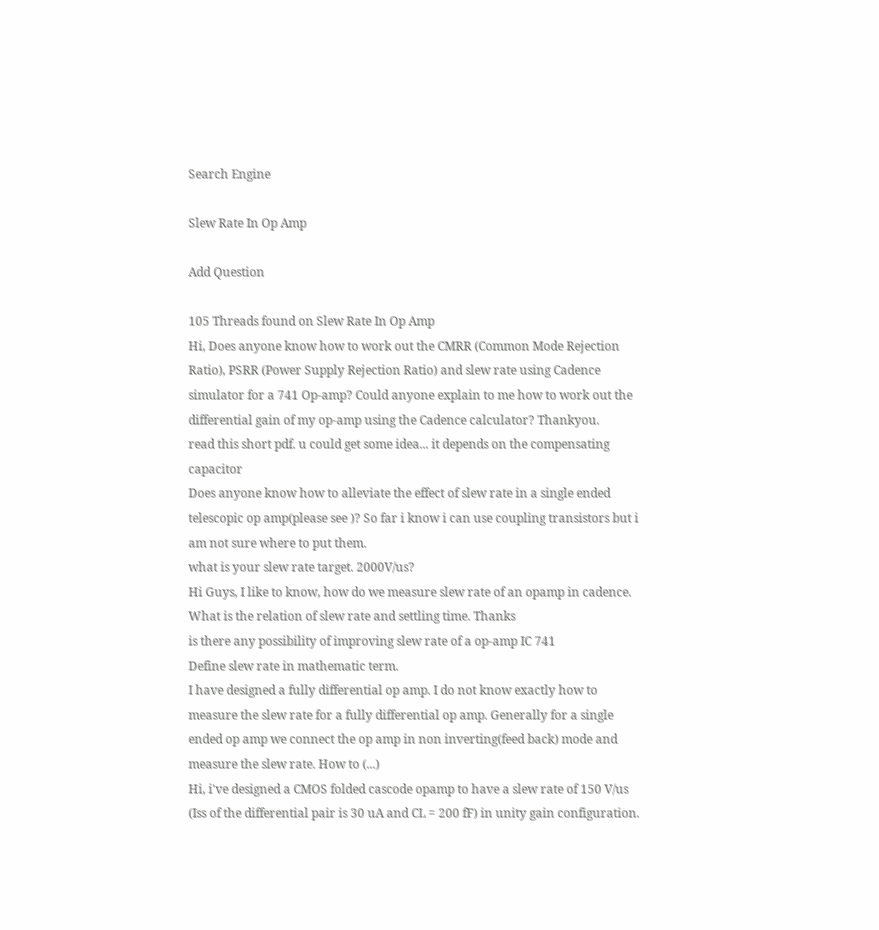Search Engine

Slew Rate In Op Amp

Add Question

105 Threads found on Slew Rate In Op Amp
Hi, Does anyone know how to work out the CMRR (Common Mode Rejection Ratio), PSRR (Power Supply Rejection Ratio) and slew rate using Cadence simulator for a 741 Op-amp? Could anyone explain to me how to work out the differential gain of my op-amp using the Cadence calculator? Thankyou.
read this short pdf. u could get some idea... it depends on the compensating capacitor
Does anyone know how to alleviate the effect of slew rate in a single ended telescopic op amp(please see )? So far i know i can use coupling transistors but i am not sure where to put them.
what is your slew rate target. 2000V/us?
Hi Guys, I like to know, how do we measure slew rate of an opamp in cadence. What is the relation of slew rate and settling time. Thanks
is there any possibility of improving slew rate of a op-amp IC 741
Define slew rate in mathematic term.
I have designed a fully differential op amp. I do not know exactly how to measure the slew rate for a fully differential op amp. Generally for a single ended op amp we connect the op amp in non inverting(feed back) mode and measure the slew rate. How to (...)
Hi, i've designed a CMOS folded cascode opamp to have a slew rate of 150 V/us (Iss of the differential pair is 30 uA and CL = 200 fF) in unity gain configuration.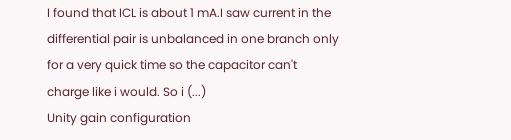I found that ICL is about 1 mA.I saw current in the differential pair is unbalanced in one branch only for a very quick time so the capacitor can't charge like i would. So i (...)
Unity gain configuration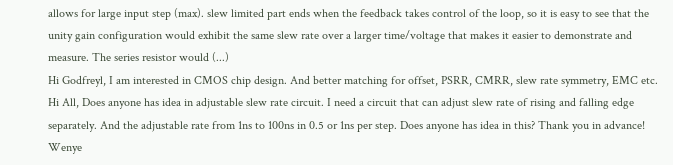allows for large input step (max). slew limited part ends when the feedback takes control of the loop, so it is easy to see that the unity gain configuration would exhibit the same slew rate over a larger time/voltage that makes it easier to demonstrate and measure. The series resistor would (...)
Hi Godfreyl, I am interested in CMOS chip design. And better matching for offset, PSRR, CMRR, slew rate symmetry, EMC etc.
Hi All, Does anyone has idea in adjustable slew rate circuit. I need a circuit that can adjust slew rate of rising and falling edge separately. And the adjustable rate from 1ns to 100ns in 0.5 or 1ns per step. Does anyone has idea in this? Thank you in advance! Wenye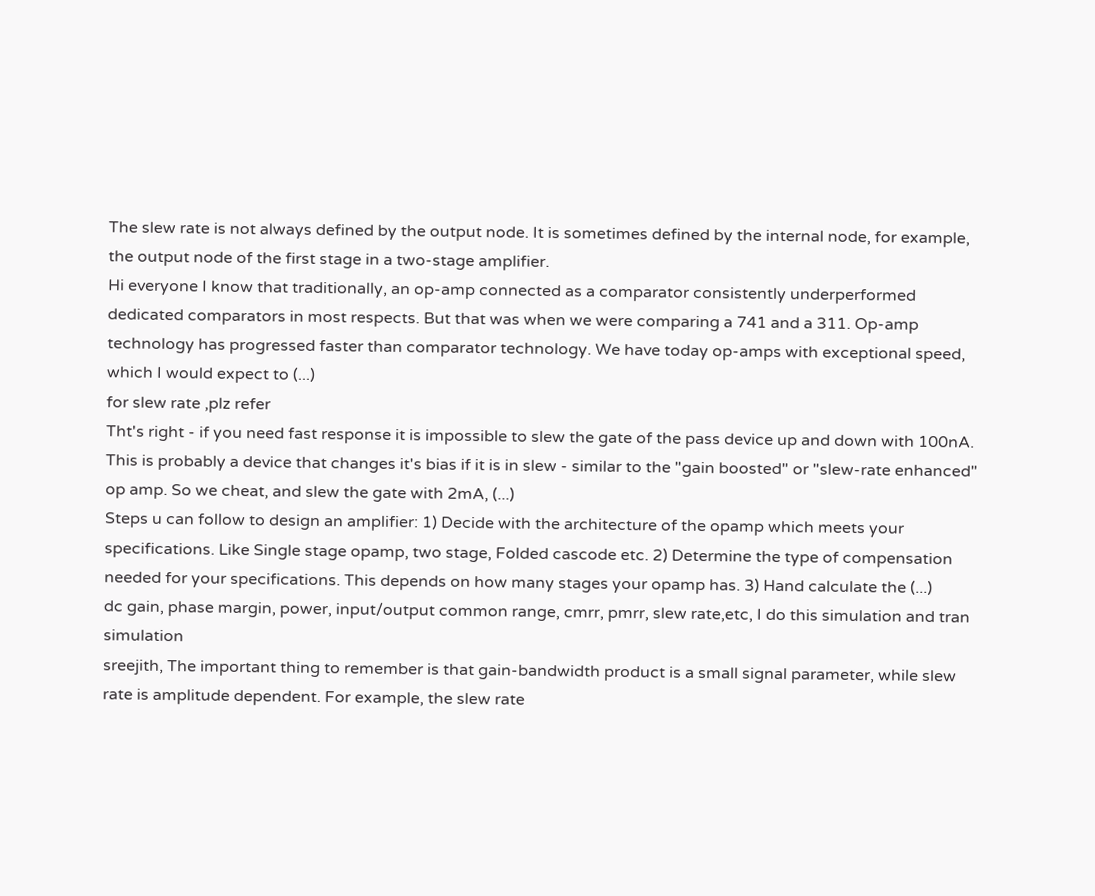The slew rate is not always defined by the output node. It is sometimes defined by the internal node, for example, the output node of the first stage in a two-stage amplifier.
Hi everyone I know that traditionally, an op-amp connected as a comparator consistently underperformed dedicated comparators in most respects. But that was when we were comparing a 741 and a 311. Op-amp technology has progressed faster than comparator technology. We have today op-amps with exceptional speed, which I would expect to (...)
for slew rate ,plz refer
Tht's right - if you need fast response it is impossible to slew the gate of the pass device up and down with 100nA. This is probably a device that changes it's bias if it is in slew - similar to the "gain boosted" or "slew-rate enhanced" op amp. So we cheat, and slew the gate with 2mA, (...)
Steps u can follow to design an amplifier: 1) Decide with the architecture of the opamp which meets your specifications. Like Single stage opamp, two stage, Folded cascode etc. 2) Determine the type of compensation needed for your specifications. This depends on how many stages your opamp has. 3) Hand calculate the (...)
dc gain, phase margin, power, input/output common range, cmrr, pmrr, slew rate,etc, I do this simulation and tran simulation
sreejith, The important thing to remember is that gain-bandwidth product is a small signal parameter, while slew rate is amplitude dependent. For example, the slew rate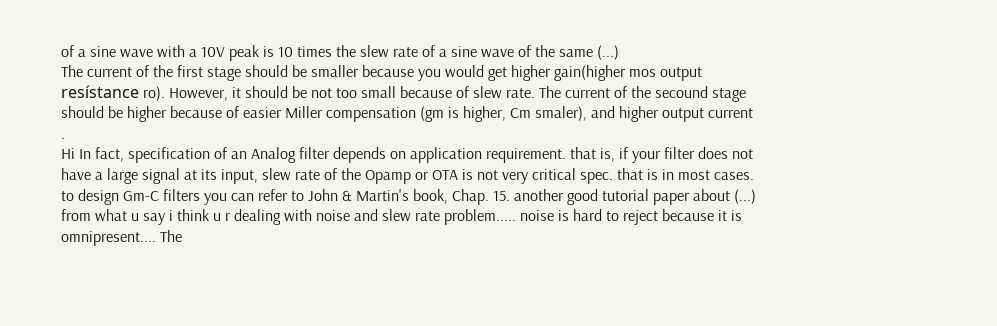of a sine wave with a 10V peak is 10 times the slew rate of a sine wave of the same (...)
The current of the first stage should be smaller because you would get higher gain(higher mos output resístance ro). However, it should be not too small because of slew rate. The current of the secound stage should be higher because of easier Miller compensation (gm is higher, Cm smaler), and higher output current .
Hi In fact, specification of an Analog filter depends on application requirement. that is, if your filter does not have a large signal at its input, slew rate of the Opamp or OTA is not very critical spec. that is in most cases. to design Gm-C filters you can refer to John & Martin's book, Chap. 15. another good tutorial paper about (...)
from what u say i think u r dealing with noise and slew rate problem..... noise is hard to reject because it is omnipresent.... The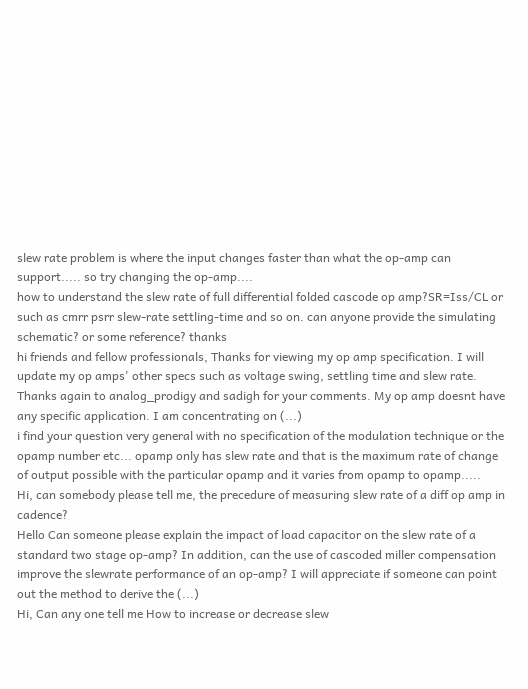slew rate problem is where the input changes faster than what the op-amp can support..... so try changing the op-amp....
how to understand the slew rate of full differential folded cascode op amp?SR=Iss/CL or
such as cmrr psrr slew-rate settling-time and so on. can anyone provide the simulating schematic? or some reference? thanks
hi friends and fellow professionals, Thanks for viewing my op amp specification. I will update my op amps' other specs such as voltage swing, settling time and slew rate. Thanks again to analog_prodigy and sadigh for your comments. My op amp doesnt have any specific application. I am concentrating on (...)
i find your question very general with no specification of the modulation technique or the opamp number etc... opamp only has slew rate and that is the maximum rate of change of output possible with the particular opamp and it varies from opamp to opamp.....
Hi, can somebody please tell me, the precedure of measuring slew rate of a diff op amp in cadence?
Hello Can someone please explain the impact of load capacitor on the slew rate of a standard two stage op-amp? In addition, can the use of cascoded miller compensation improve the slewrate performance of an op-amp? I will appreciate if someone can point out the method to derive the (...)
Hi, Can any one tell me How to increase or decrease slew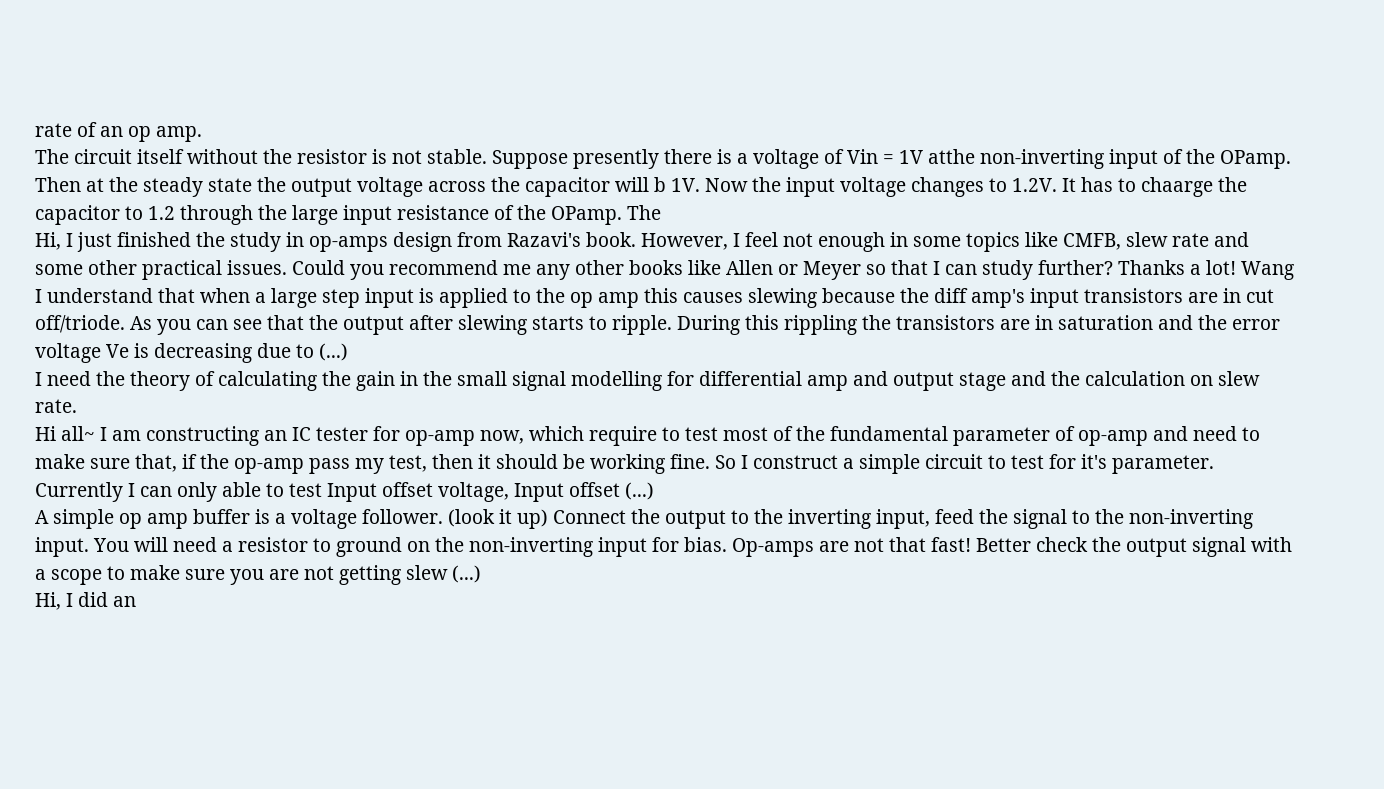rate of an op amp.
The circuit itself without the resistor is not stable. Suppose presently there is a voltage of Vin = 1V atthe non-inverting input of the OPamp. Then at the steady state the output voltage across the capacitor will b 1V. Now the input voltage changes to 1.2V. It has to chaarge the capacitor to 1.2 through the large input resistance of the OPamp. The
Hi, I just finished the study in op-amps design from Razavi's book. However, I feel not enough in some topics like CMFB, slew rate and some other practical issues. Could you recommend me any other books like Allen or Meyer so that I can study further? Thanks a lot! Wang
I understand that when a large step input is applied to the op amp this causes slewing because the diff amp's input transistors are in cut off/triode. As you can see that the output after slewing starts to ripple. During this rippling the transistors are in saturation and the error voltage Ve is decreasing due to (...)
I need the theory of calculating the gain in the small signal modelling for differential amp and output stage and the calculation on slew rate.
Hi all~ I am constructing an IC tester for op-amp now, which require to test most of the fundamental parameter of op-amp and need to make sure that, if the op-amp pass my test, then it should be working fine. So I construct a simple circuit to test for it's parameter. Currently I can only able to test Input offset voltage, Input offset (...)
A simple op amp buffer is a voltage follower. (look it up) Connect the output to the inverting input, feed the signal to the non-inverting input. You will need a resistor to ground on the non-inverting input for bias. Op-amps are not that fast! Better check the output signal with a scope to make sure you are not getting slew (...)
Hi, I did an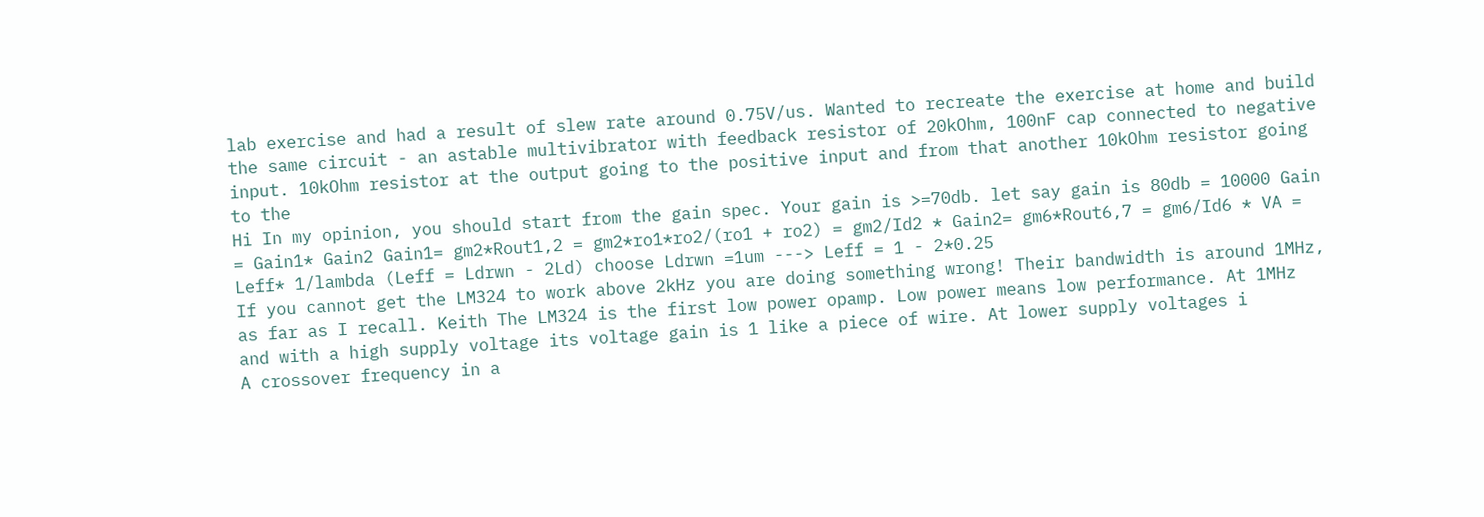lab exercise and had a result of slew rate around 0.75V/us. Wanted to recreate the exercise at home and build the same circuit - an astable multivibrator with feedback resistor of 20kOhm, 100nF cap connected to negative input. 10kOhm resistor at the output going to the positive input and from that another 10kOhm resistor going to the
Hi In my opinion, you should start from the gain spec. Your gain is >=70db. let say gain is 80db = 10000 Gain = Gain1* Gain2 Gain1= gm2*Rout1,2 = gm2*ro1*ro2/(ro1 + ro2) = gm2/Id2 * Gain2= gm6*Rout6,7 = gm6/Id6 * VA = Leff* 1/lambda (Leff = Ldrwn - 2Ld) choose Ldrwn =1um ---> Leff = 1 - 2*0.25
If you cannot get the LM324 to work above 2kHz you are doing something wrong! Their bandwidth is around 1MHz, as far as I recall. Keith The LM324 is the first low power opamp. Low power means low performance. At 1MHz and with a high supply voltage its voltage gain is 1 like a piece of wire. At lower supply voltages i
A crossover frequency in a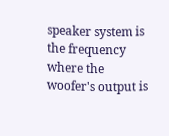speaker system is the frequency where the woofer's output is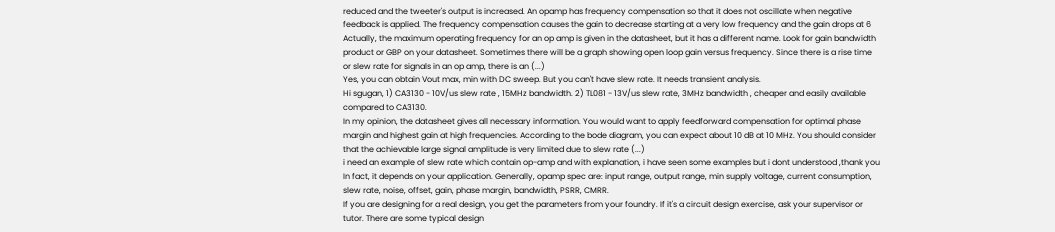reduced and the tweeter's output is increased. An opamp has frequency compensation so that it does not oscillate when negative feedback is applied. The frequency compensation causes the gain to decrease starting at a very low frequency and the gain drops at 6
Actually, the maximum operating frequency for an op amp is given in the datasheet, but it has a different name. Look for gain bandwidth product or GBP on your datasheet. Sometimes there will be a graph showing open loop gain versus frequency. Since there is a rise time or slew rate for signals in an op amp, there is an (...)
Yes, you can obtain Vout max, min with DC sweep. But you can't have slew rate. It needs transient analysis.
Hi sgugan, 1) CA3130 - 10V/us slew rate , 15MHz bandwidth. 2) TL081 - 13V/us slew rate, 3MHz bandwidth , cheaper and easily available compared to CA3130.
In my opinion, the datasheet gives all necessary information. You would want to apply feedforward compensation for optimal phase margin and highest gain at high frequencies. According to the bode diagram, you can expect about 10 dB at 10 MHz. You should consider that the achievable large signal amplitude is very limited due to slew rate (...)
i need an example of slew rate which contain op-amp and with explanation, i have seen some examples but i dont understood ,thank you
In fact, it depends on your application. Generally, opamp spec are: input range, output range, min supply voltage, current consumption, slew rate, noise, offset, gain, phase margin, bandwidth, PSRR, CMRR.
If you are designing for a real design, you get the parameters from your foundry. If it's a circuit design exercise, ask your supervisor or tutor. There are some typical design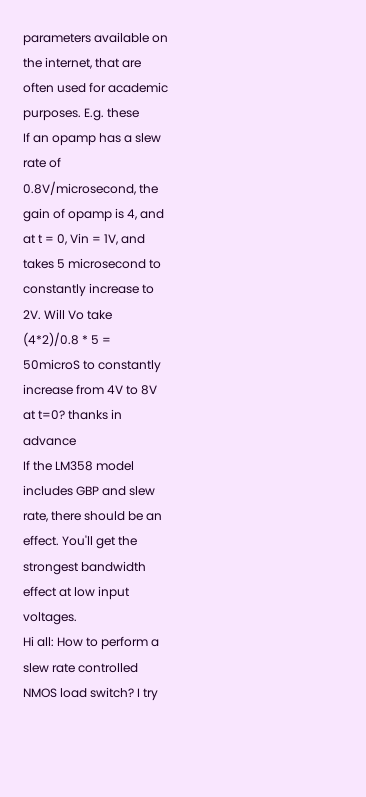parameters available on the internet, that are often used for academic purposes. E.g. these
If an opamp has a slew rate of 0.8V/microsecond, the gain of opamp is 4, and at t = 0, Vin = 1V, and takes 5 microsecond to constantly increase to 2V. Will Vo take (4*2)/0.8 * 5 = 50microS to constantly increase from 4V to 8V at t=0? thanks in advance
If the LM358 model includes GBP and slew rate, there should be an effect. You'll get the strongest bandwidth effect at low input voltages.
Hi all: How to perform a slew rate controlled NMOS load switch? I try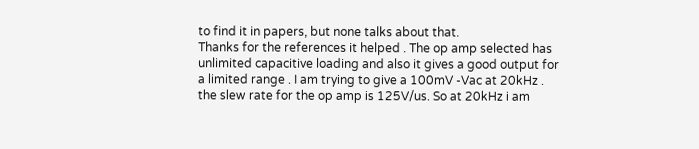to find it in papers, but none talks about that.
Thanks for the references it helped . The op amp selected has unlimited capacitive loading and also it gives a good output for a limited range . I am trying to give a 100mV -Vac at 20kHz . the slew rate for the op amp is 125V/us. So at 20kHz i am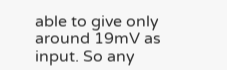able to give only around 19mV as input. So any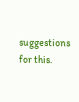suggestions for this.